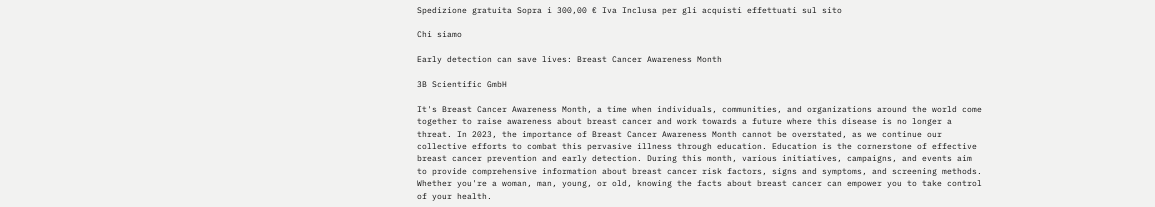Spedizione gratuita Sopra i 300,00 € Iva Inclusa per gli acquisti effettuati sul sito

Chi siamo

Early detection can save lives: Breast Cancer Awareness Month

3B Scientific GmbH

It's Breast Cancer Awareness Month, a time when individuals, communities, and organizations around the world come together to raise awareness about breast cancer and work towards a future where this disease is no longer a threat. In 2023, the importance of Breast Cancer Awareness Month cannot be overstated, as we continue our collective efforts to combat this pervasive illness through education. Education is the cornerstone of effective breast cancer prevention and early detection. During this month, various initiatives, campaigns, and events aim to provide comprehensive information about breast cancer risk factors, signs and symptoms, and screening methods. Whether you're a woman, man, young, or old, knowing the facts about breast cancer can empower you to take control of your health.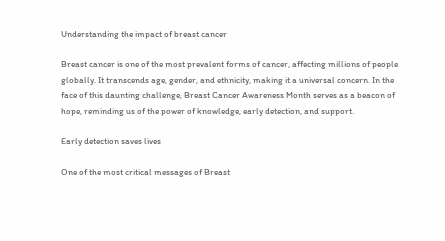Understanding the impact of breast cancer

Breast cancer is one of the most prevalent forms of cancer, affecting millions of people globally. It transcends age, gender, and ethnicity, making it a universal concern. In the face of this daunting challenge, Breast Cancer Awareness Month serves as a beacon of hope, reminding us of the power of knowledge, early detection, and support.

Early detection saves lives

One of the most critical messages of Breast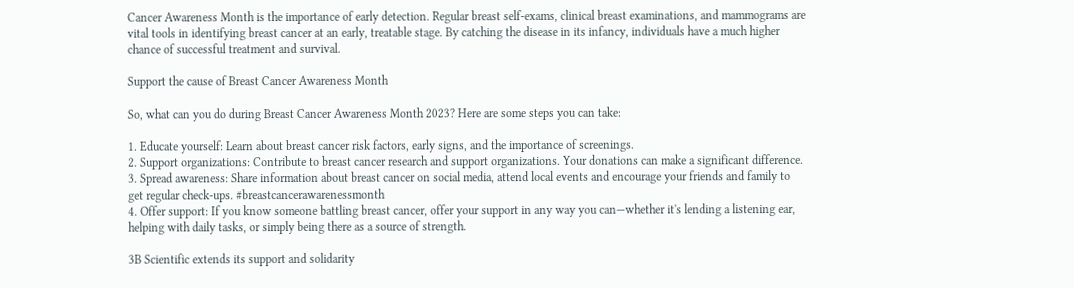Cancer Awareness Month is the importance of early detection. Regular breast self-exams, clinical breast examinations, and mammograms are vital tools in identifying breast cancer at an early, treatable stage. By catching the disease in its infancy, individuals have a much higher chance of successful treatment and survival.

Support the cause of Breast Cancer Awareness Month

So, what can you do during Breast Cancer Awareness Month 2023? Here are some steps you can take:

1. Educate yourself: Learn about breast cancer risk factors, early signs, and the importance of screenings.
2. Support organizations: Contribute to breast cancer research and support organizations. Your donations can make a significant difference.
3. Spread awareness: Share information about breast cancer on social media, attend local events and encourage your friends and family to get regular check-ups. #breastcancerawarenessmonth
4. Offer support: If you know someone battling breast cancer, offer your support in any way you can—whether it's lending a listening ear, helping with daily tasks, or simply being there as a source of strength.

3B Scientific extends its support and solidarity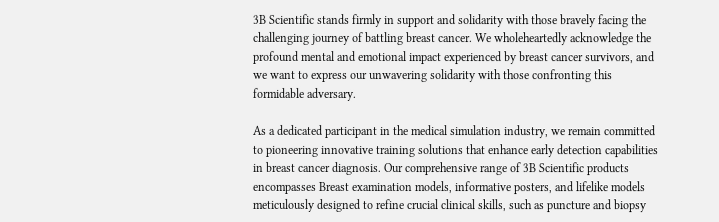3B Scientific stands firmly in support and solidarity with those bravely facing the challenging journey of battling breast cancer. We wholeheartedly acknowledge the profound mental and emotional impact experienced by breast cancer survivors, and we want to express our unwavering solidarity with those confronting this formidable adversary.

As a dedicated participant in the medical simulation industry, we remain committed to pioneering innovative training solutions that enhance early detection capabilities in breast cancer diagnosis. Our comprehensive range of 3B Scientific products encompasses Breast examination models, informative posters, and lifelike models meticulously designed to refine crucial clinical skills, such as puncture and biopsy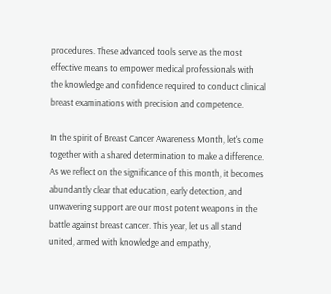procedures. These advanced tools serve as the most effective means to empower medical professionals with the knowledge and confidence required to conduct clinical breast examinations with precision and competence.

In the spirit of Breast Cancer Awareness Month, let's come together with a shared determination to make a difference. As we reflect on the significance of this month, it becomes abundantly clear that education, early detection, and unwavering support are our most potent weapons in the battle against breast cancer. This year, let us all stand united, armed with knowledge and empathy,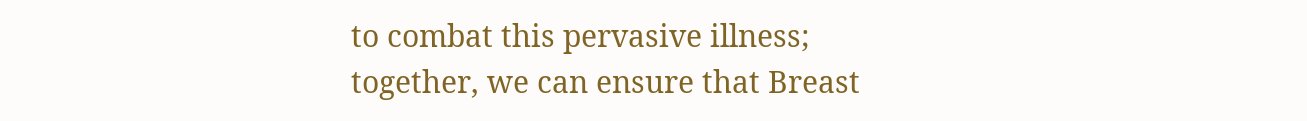to combat this pervasive illness; together, we can ensure that Breast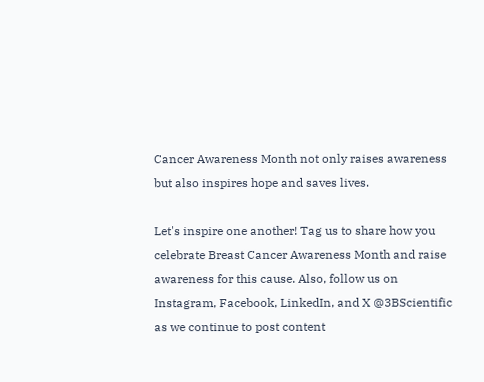Cancer Awareness Month not only raises awareness but also inspires hope and saves lives.

Let's inspire one another! Tag us to share how you celebrate Breast Cancer Awareness Month and raise awareness for this cause. Also, follow us on Instagram, Facebook, LinkedIn, and X @3BScientific as we continue to post content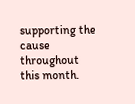supporting the cause throughout this month.